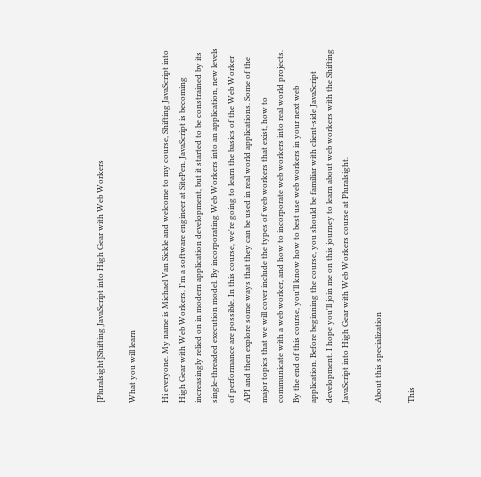[Pluralsight]Shifting JavaScript into High Gear with Web Workers

What you will learn

Hi everyone. My name is Michael Van Sickle and welcome to my course, Shifting JavaScript into High Gear with Web Workers. I'm a software engineer at SitePen. JavaScript is becoming increasingly relied on in modern application development, but it started to be constrained by its single-threaded execution model. By incorporating Web Workers into an application, new levels of performance are possible. In this course, we're going to learn the basics of the Web Worker API and then explore some ways that they can be used in real world applications. Some of the major topics that we will cover include the types of web workers that exist, how to communicate with a web worker, and how to incorporate web workers into real world projects. By the end of this course, you'll know how to best use web workers in your next web application. Before beginning the course, you should be familiar with client-side JavaScript development. I hope you'll join me on this journey to learn about web workers with the Shifting JavaScript into High Gear with Web Workers course at Pluralsight.

About this specialization

This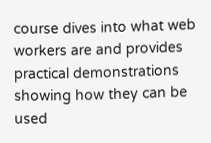course dives into what web workers are and provides practical demonstrations showing how they can be used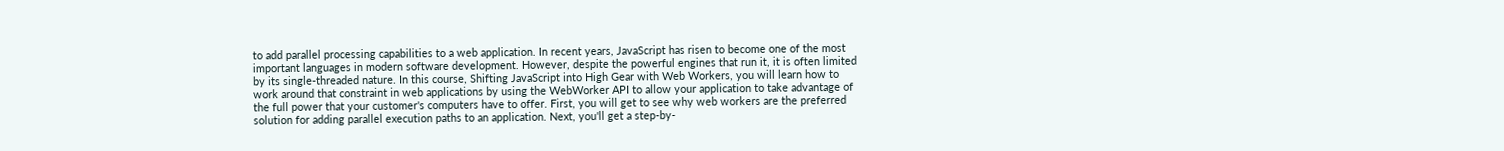to add parallel processing capabilities to a web application. In recent years, JavaScript has risen to become one of the most important languages in modern software development. However, despite the powerful engines that run it, it is often limited by its single-threaded nature. In this course, Shifting JavaScript into High Gear with Web Workers, you will learn how to work around that constraint in web applications by using the WebWorker API to allow your application to take advantage of the full power that your customer's computers have to offer. First, you will get to see why web workers are the preferred solution for adding parallel execution paths to an application. Next, you'll get a step-by-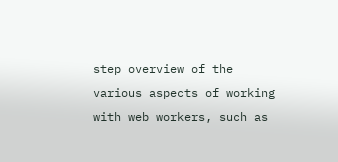step overview of the various aspects of working with web workers, such as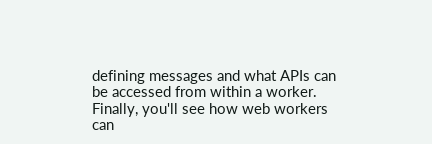defining messages and what APIs can be accessed from within a worker. Finally, you'll see how web workers can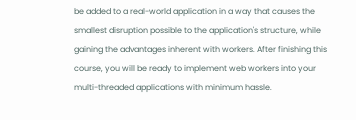be added to a real-world application in a way that causes the smallest disruption possible to the application's structure, while gaining the advantages inherent with workers. After finishing this course, you will be ready to implement web workers into your multi-threaded applications with minimum hassle.